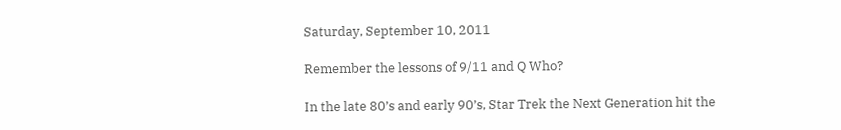Saturday, September 10, 2011

Remember the lessons of 9/11 and Q Who?

In the late 80’s and early 90’s, Star Trek the Next Generation hit the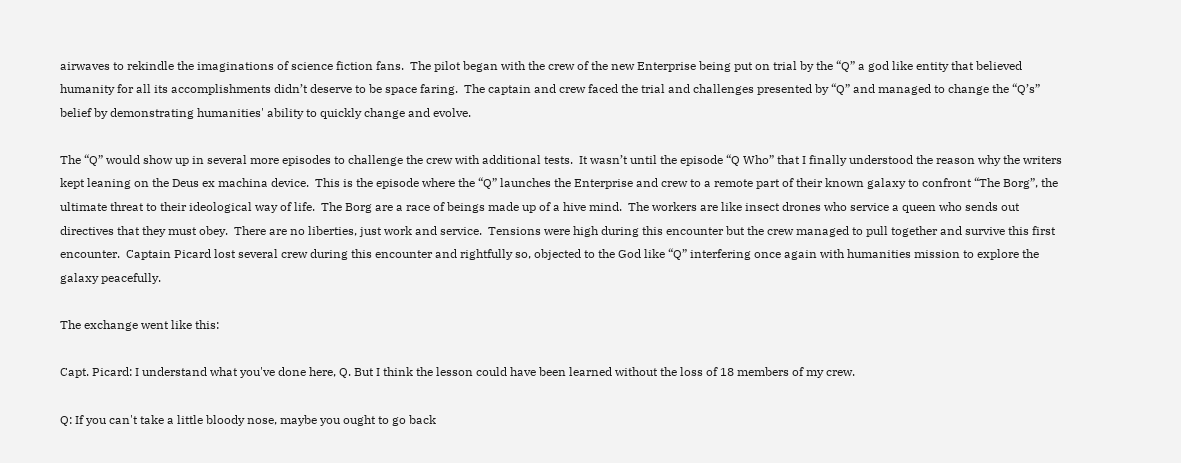airwaves to rekindle the imaginations of science fiction fans.  The pilot began with the crew of the new Enterprise being put on trial by the “Q” a god like entity that believed humanity for all its accomplishments didn’t deserve to be space faring.  The captain and crew faced the trial and challenges presented by “Q” and managed to change the “Q’s” belief by demonstrating humanities' ability to quickly change and evolve.

The “Q” would show up in several more episodes to challenge the crew with additional tests.  It wasn’t until the episode “Q Who” that I finally understood the reason why the writers kept leaning on the Deus ex machina device.  This is the episode where the “Q” launches the Enterprise and crew to a remote part of their known galaxy to confront “The Borg”, the ultimate threat to their ideological way of life.  The Borg are a race of beings made up of a hive mind.  The workers are like insect drones who service a queen who sends out directives that they must obey.  There are no liberties, just work and service.  Tensions were high during this encounter but the crew managed to pull together and survive this first encounter.  Captain Picard lost several crew during this encounter and rightfully so, objected to the God like “Q” interfering once again with humanities mission to explore the galaxy peacefully.

The exchange went like this:

Capt. Picard: I understand what you've done here, Q. But I think the lesson could have been learned without the loss of 18 members of my crew.

Q: If you can't take a little bloody nose, maybe you ought to go back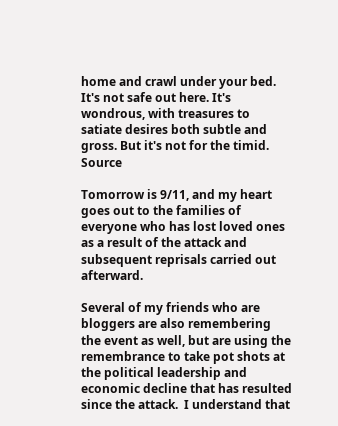home and crawl under your bed. It's not safe out here. It's wondrous, with treasures to satiate desires both subtle and gross. But it's not for the timid.  Source

Tomorrow is 9/11, and my heart goes out to the families of everyone who has lost loved ones as a result of the attack and subsequent reprisals carried out afterward.

Several of my friends who are bloggers are also remembering the event as well, but are using the remembrance to take pot shots at the political leadership and economic decline that has resulted since the attack.  I understand that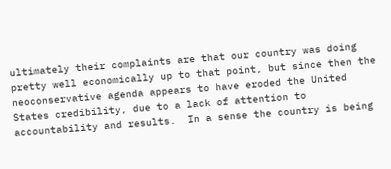ultimately their complaints are that our country was doing pretty well economically up to that point, but since then the neoconservative agenda appears to have eroded the United States credibility, due to a lack of attention to accountability and results.  In a sense the country is being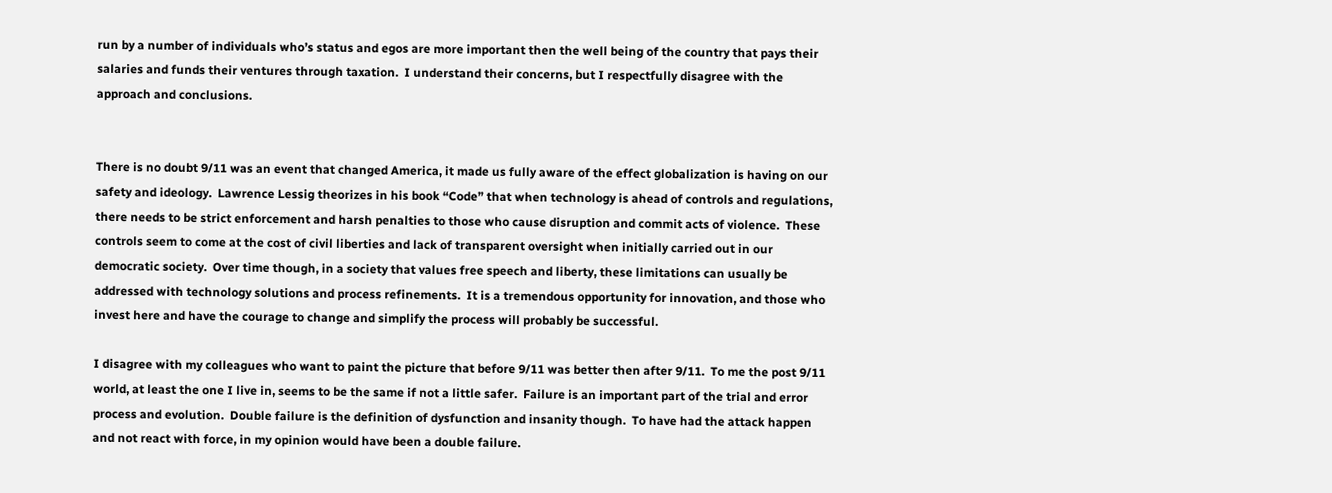run by a number of individuals who’s status and egos are more important then the well being of the country that pays their salaries and funds their ventures through taxation.  I understand their concerns, but I respectfully disagree with the approach and conclusions.


There is no doubt 9/11 was an event that changed America, it made us fully aware of the effect globalization is having on our safety and ideology.  Lawrence Lessig theorizes in his book “Code” that when technology is ahead of controls and regulations, there needs to be strict enforcement and harsh penalties to those who cause disruption and commit acts of violence.  These controls seem to come at the cost of civil liberties and lack of transparent oversight when initially carried out in our democratic society.  Over time though, in a society that values free speech and liberty, these limitations can usually be addressed with technology solutions and process refinements.  It is a tremendous opportunity for innovation, and those who invest here and have the courage to change and simplify the process will probably be successful.

I disagree with my colleagues who want to paint the picture that before 9/11 was better then after 9/11.  To me the post 9/11 world, at least the one I live in, seems to be the same if not a little safer.  Failure is an important part of the trial and error process and evolution.  Double failure is the definition of dysfunction and insanity though.  To have had the attack happen and not react with force, in my opinion would have been a double failure.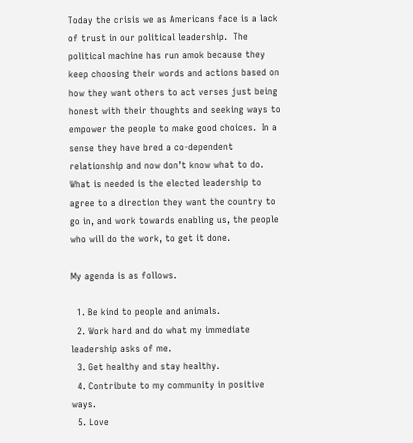Today the crisis we as Americans face is a lack of trust in our political leadership.  The political machine has run amok because they keep choosing their words and actions based on how they want others to act verses just being honest with their thoughts and seeking ways to empower the people to make good choices.  In a sense they have bred a co-dependent relationship and now don’t know what to do.  What is needed is the elected leadership to agree to a direction they want the country to go in, and work towards enabling us, the people who will do the work, to get it done.

My agenda is as follows.

  1. Be kind to people and animals.
  2. Work hard and do what my immediate leadership asks of me.
  3. Get healthy and stay healthy.
  4. Contribute to my community in positive ways.
  5. Love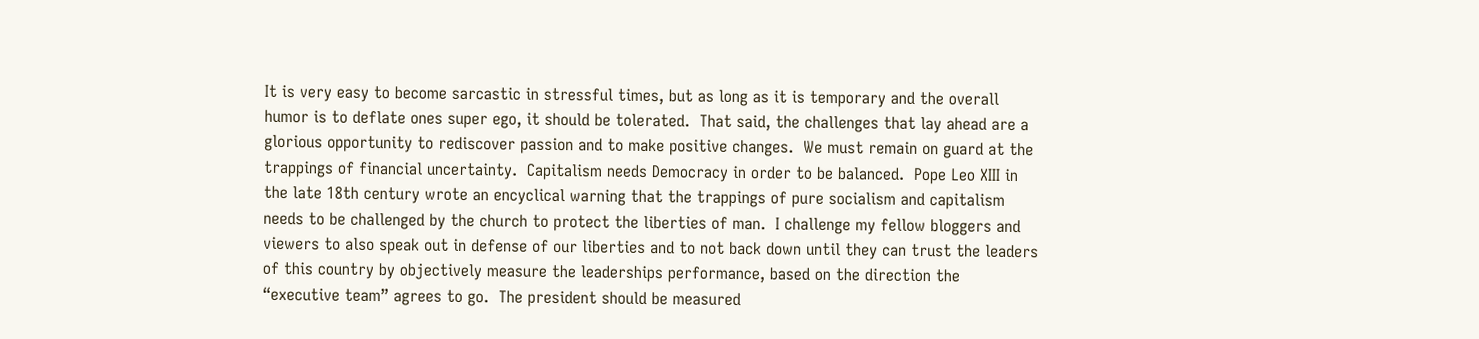It is very easy to become sarcastic in stressful times, but as long as it is temporary and the overall humor is to deflate ones super ego, it should be tolerated.  That said, the challenges that lay ahead are a glorious opportunity to rediscover passion and to make positive changes.  We must remain on guard at the trappings of financial uncertainty.  Capitalism needs Democracy in order to be balanced.  Pope Leo XIII in the late 18th century wrote an encyclical warning that the trappings of pure socialism and capitalism needs to be challenged by the church to protect the liberties of man.  I challenge my fellow bloggers and viewers to also speak out in defense of our liberties and to not back down until they can trust the leaders of this country by objectively measure the leaderships performance, based on the direction the “executive team” agrees to go.  The president should be measured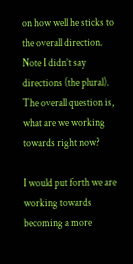on how well he sticks to the overall direction.  Note I didn’t say directions (the plural).  The overall question is, what are we working towards right now?

I would put forth we are working towards becoming a more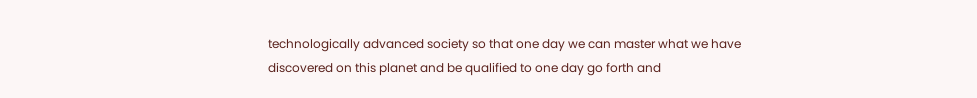technologically advanced society so that one day we can master what we have discovered on this planet and be qualified to one day go forth and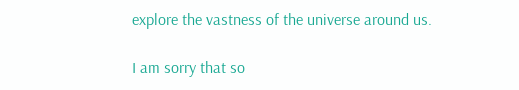explore the vastness of the universe around us.

I am sorry that so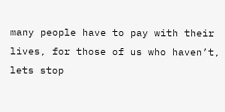many people have to pay with their lives, for those of us who haven’t, lets stop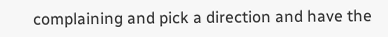complaining and pick a direction and have the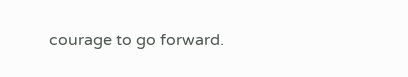courage to go forward.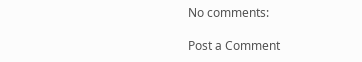No comments:

Post a Comment